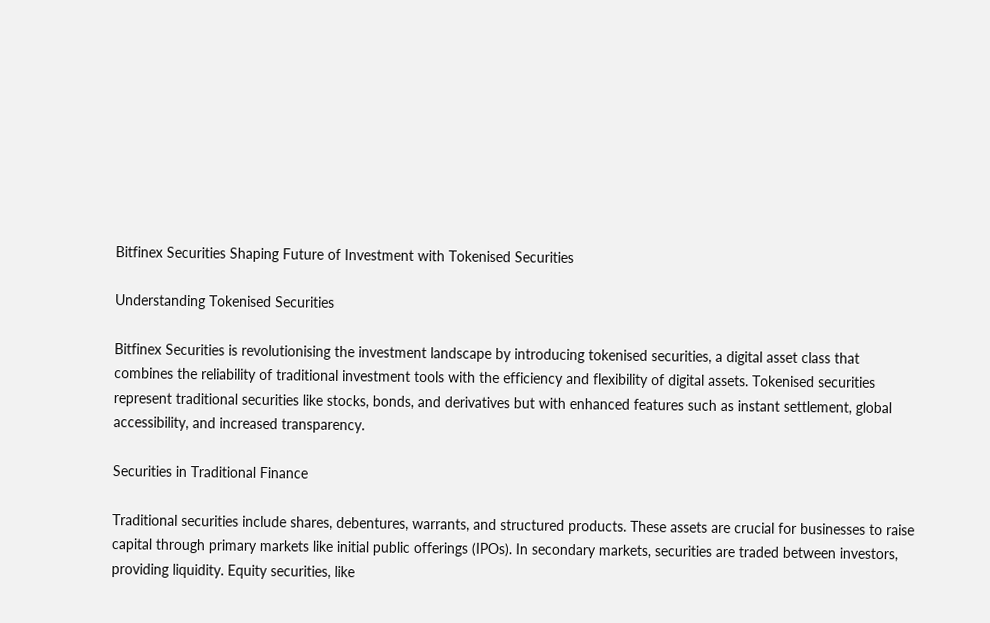Bitfinex Securities Shaping Future of Investment with Tokenised Securities

Understanding Tokenised Securities

Bitfinex Securities is revolutionising the investment landscape by introducing tokenised securities, a digital asset class that combines the reliability of traditional investment tools with the efficiency and flexibility of digital assets. Tokenised securities represent traditional securities like stocks, bonds, and derivatives but with enhanced features such as instant settlement, global accessibility, and increased transparency.

Securities in Traditional Finance

Traditional securities include shares, debentures, warrants, and structured products. These assets are crucial for businesses to raise capital through primary markets like initial public offerings (IPOs). In secondary markets, securities are traded between investors, providing liquidity. Equity securities, like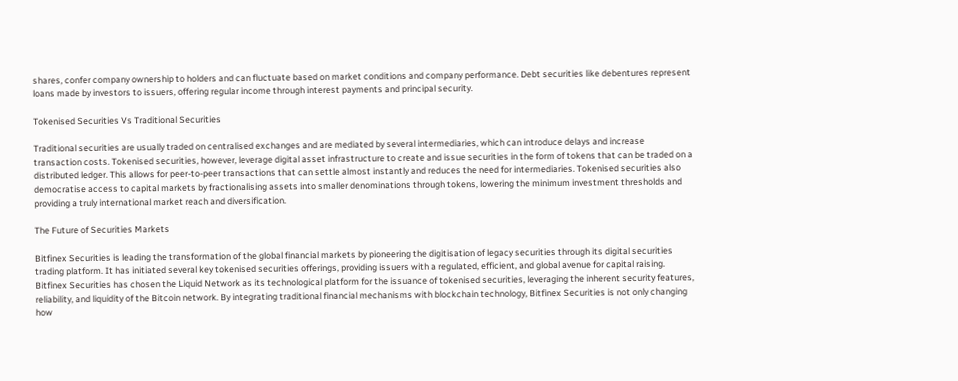shares, confer company ownership to holders and can fluctuate based on market conditions and company performance. Debt securities like debentures represent loans made by investors to issuers, offering regular income through interest payments and principal security.

Tokenised Securities Vs Traditional Securities

Traditional securities are usually traded on centralised exchanges and are mediated by several intermediaries, which can introduce delays and increase transaction costs. Tokenised securities, however, leverage digital asset infrastructure to create and issue securities in the form of tokens that can be traded on a distributed ledger. This allows for peer-to-peer transactions that can settle almost instantly and reduces the need for intermediaries. Tokenised securities also democratise access to capital markets by fractionalising assets into smaller denominations through tokens, lowering the minimum investment thresholds and providing a truly international market reach and diversification.

The Future of Securities Markets

Bitfinex Securities is leading the transformation of the global financial markets by pioneering the digitisation of legacy securities through its digital securities trading platform. It has initiated several key tokenised securities offerings, providing issuers with a regulated, efficient, and global avenue for capital raising. Bitfinex Securities has chosen the Liquid Network as its technological platform for the issuance of tokenised securities, leveraging the inherent security features, reliability, and liquidity of the Bitcoin network. By integrating traditional financial mechanisms with blockchain technology, Bitfinex Securities is not only changing how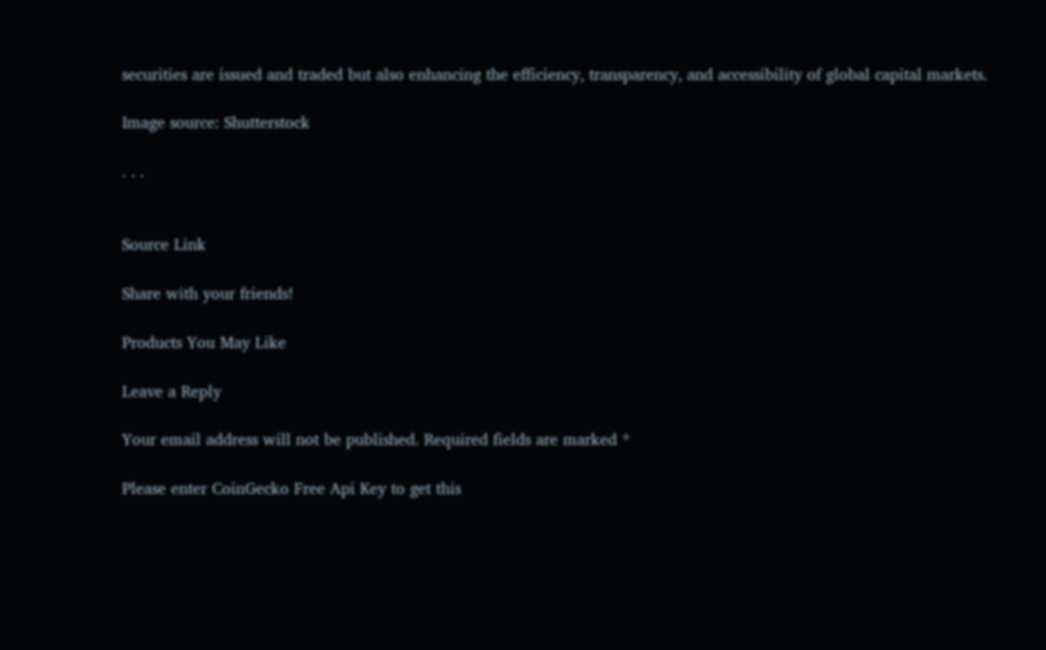securities are issued and traded but also enhancing the efficiency, transparency, and accessibility of global capital markets.

Image source: Shutterstock

. . .


Source Link

Share with your friends!

Products You May Like

Leave a Reply

Your email address will not be published. Required fields are marked *

Please enter CoinGecko Free Api Key to get this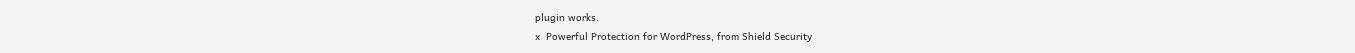plugin works.
x  Powerful Protection for WordPress, from Shield Security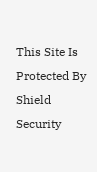This Site Is Protected By
Shield Security